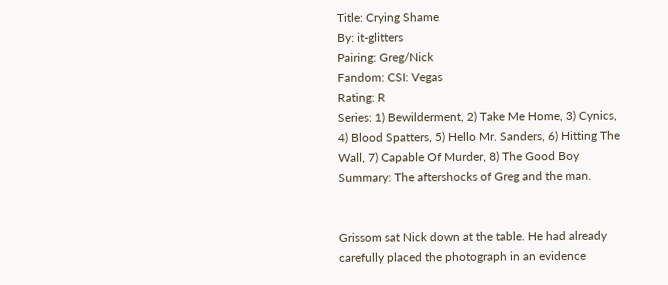Title: Crying Shame
By: it-glitters
Pairing: Greg/Nick
Fandom: CSI: Vegas
Rating: R
Series: 1) Bewilderment, 2) Take Me Home, 3) Cynics, 4) Blood Spatters, 5) Hello Mr. Sanders, 6) Hitting The Wall, 7) Capable Of Murder, 8) The Good Boy
Summary: The aftershocks of Greg and the man.


Grissom sat Nick down at the table. He had already carefully placed the photograph in an evidence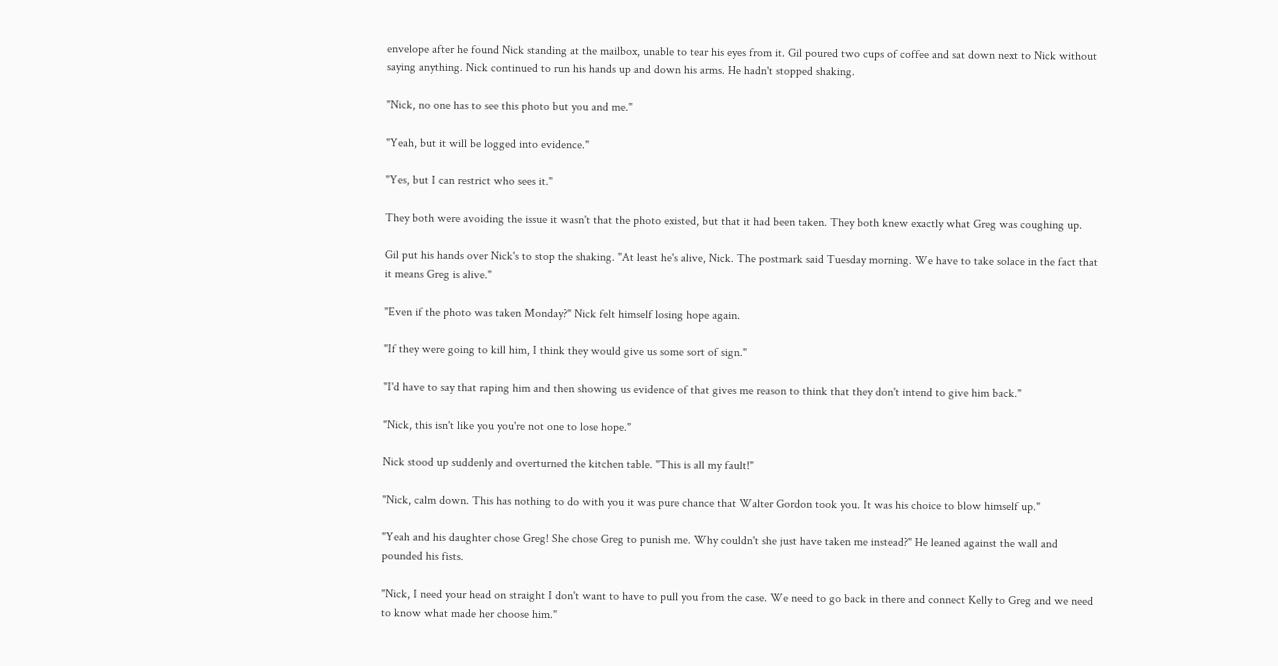envelope after he found Nick standing at the mailbox, unable to tear his eyes from it. Gil poured two cups of coffee and sat down next to Nick without saying anything. Nick continued to run his hands up and down his arms. He hadn't stopped shaking.

"Nick, no one has to see this photo but you and me."

"Yeah, but it will be logged into evidence."

"Yes, but I can restrict who sees it."

They both were avoiding the issue it wasn't that the photo existed, but that it had been taken. They both knew exactly what Greg was coughing up.

Gil put his hands over Nick's to stop the shaking. "At least he's alive, Nick. The postmark said Tuesday morning. We have to take solace in the fact that it means Greg is alive."

"Even if the photo was taken Monday?" Nick felt himself losing hope again.

"If they were going to kill him, I think they would give us some sort of sign."

"I'd have to say that raping him and then showing us evidence of that gives me reason to think that they don't intend to give him back."

"Nick, this isn't like you you're not one to lose hope."

Nick stood up suddenly and overturned the kitchen table. "This is all my fault!"

"Nick, calm down. This has nothing to do with you it was pure chance that Walter Gordon took you. It was his choice to blow himself up."

"Yeah and his daughter chose Greg! She chose Greg to punish me. Why couldn't she just have taken me instead?" He leaned against the wall and pounded his fists.

"Nick, I need your head on straight I don't want to have to pull you from the case. We need to go back in there and connect Kelly to Greg and we need to know what made her choose him."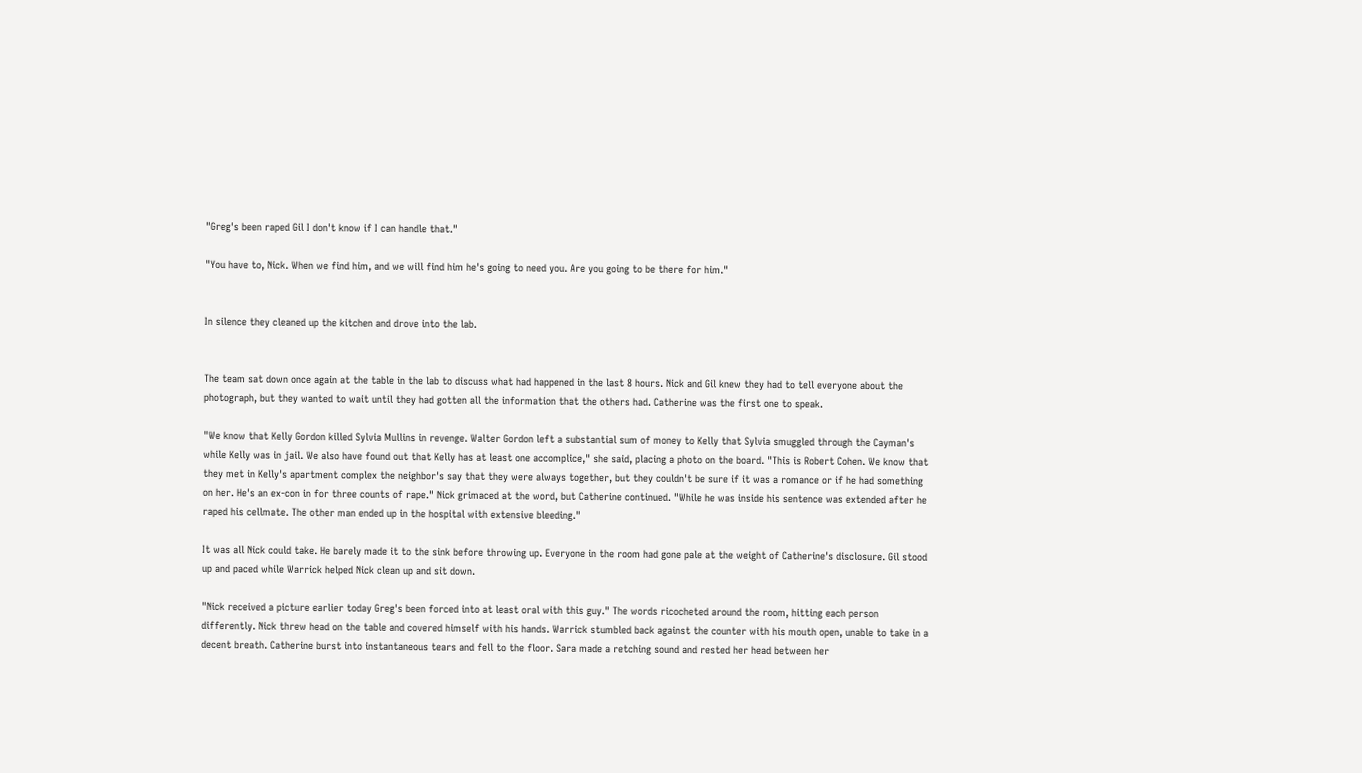"Greg's been raped Gil I don't know if I can handle that."

"You have to, Nick. When we find him, and we will find him he's going to need you. Are you going to be there for him."


In silence they cleaned up the kitchen and drove into the lab.


The team sat down once again at the table in the lab to discuss what had happened in the last 8 hours. Nick and Gil knew they had to tell everyone about the photograph, but they wanted to wait until they had gotten all the information that the others had. Catherine was the first one to speak.

"We know that Kelly Gordon killed Sylvia Mullins in revenge. Walter Gordon left a substantial sum of money to Kelly that Sylvia smuggled through the Cayman's while Kelly was in jail. We also have found out that Kelly has at least one accomplice," she said, placing a photo on the board. "This is Robert Cohen. We know that they met in Kelly's apartment complex the neighbor's say that they were always together, but they couldn't be sure if it was a romance or if he had something on her. He's an ex-con in for three counts of rape." Nick grimaced at the word, but Catherine continued. "While he was inside his sentence was extended after he raped his cellmate. The other man ended up in the hospital with extensive bleeding."

It was all Nick could take. He barely made it to the sink before throwing up. Everyone in the room had gone pale at the weight of Catherine's disclosure. Gil stood up and paced while Warrick helped Nick clean up and sit down.

"Nick received a picture earlier today Greg's been forced into at least oral with this guy." The words ricocheted around the room, hitting each person differently. Nick threw head on the table and covered himself with his hands. Warrick stumbled back against the counter with his mouth open, unable to take in a decent breath. Catherine burst into instantaneous tears and fell to the floor. Sara made a retching sound and rested her head between her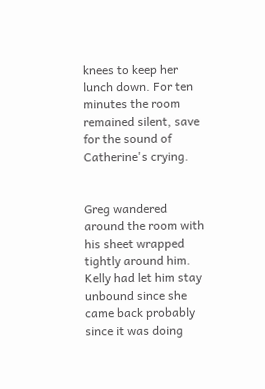knees to keep her lunch down. For ten minutes the room remained silent, save for the sound of Catherine's crying.


Greg wandered around the room with his sheet wrapped tightly around him. Kelly had let him stay unbound since she came back probably since it was doing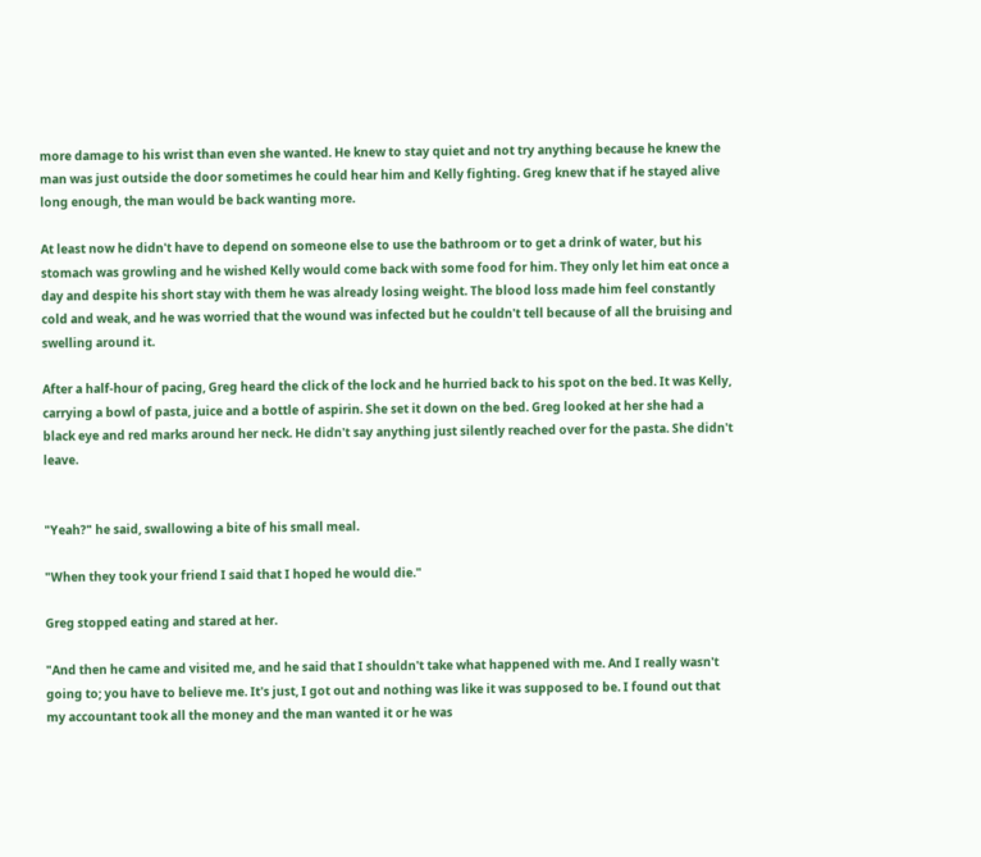more damage to his wrist than even she wanted. He knew to stay quiet and not try anything because he knew the man was just outside the door sometimes he could hear him and Kelly fighting. Greg knew that if he stayed alive long enough, the man would be back wanting more.

At least now he didn't have to depend on someone else to use the bathroom or to get a drink of water, but his stomach was growling and he wished Kelly would come back with some food for him. They only let him eat once a day and despite his short stay with them he was already losing weight. The blood loss made him feel constantly cold and weak, and he was worried that the wound was infected but he couldn't tell because of all the bruising and swelling around it.

After a half-hour of pacing, Greg heard the click of the lock and he hurried back to his spot on the bed. It was Kelly, carrying a bowl of pasta, juice and a bottle of aspirin. She set it down on the bed. Greg looked at her she had a black eye and red marks around her neck. He didn't say anything just silently reached over for the pasta. She didn't leave.


"Yeah?" he said, swallowing a bite of his small meal.

"When they took your friend I said that I hoped he would die."

Greg stopped eating and stared at her.

"And then he came and visited me, and he said that I shouldn't take what happened with me. And I really wasn't going to; you have to believe me. It's just, I got out and nothing was like it was supposed to be. I found out that my accountant took all the money and the man wanted it or he was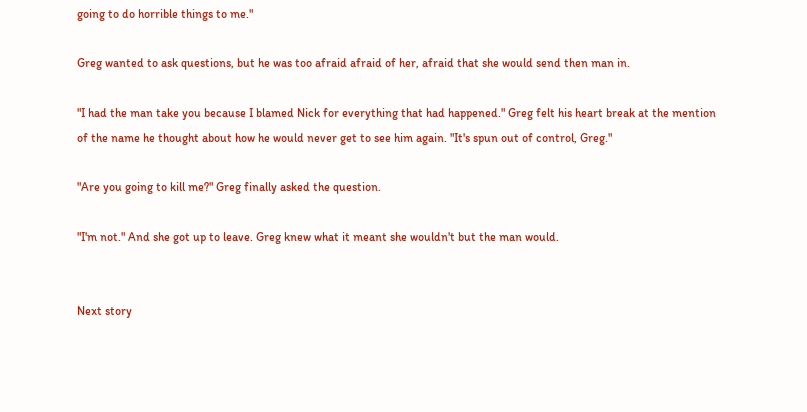going to do horrible things to me."

Greg wanted to ask questions, but he was too afraid afraid of her, afraid that she would send then man in.

"I had the man take you because I blamed Nick for everything that had happened." Greg felt his heart break at the mention of the name he thought about how he would never get to see him again. "It's spun out of control, Greg."

"Are you going to kill me?" Greg finally asked the question.

"I'm not." And she got up to leave. Greg knew what it meant she wouldn't but the man would.


Next story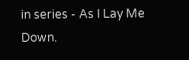in series - As I Lay Me Down.